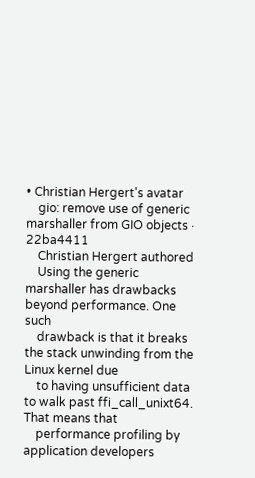• Christian Hergert's avatar
    gio: remove use of generic marshaller from GIO objects · 22ba4411
    Christian Hergert authored
    Using the generic marshaller has drawbacks beyond performance. One such
    drawback is that it breaks the stack unwinding from the Linux kernel due
    to having unsufficient data to walk past ffi_call_unixt64. That means that
    performance profiling by application developers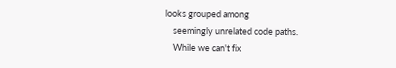looks grouped among
    seemingly unrelated code paths.
    While we can't fix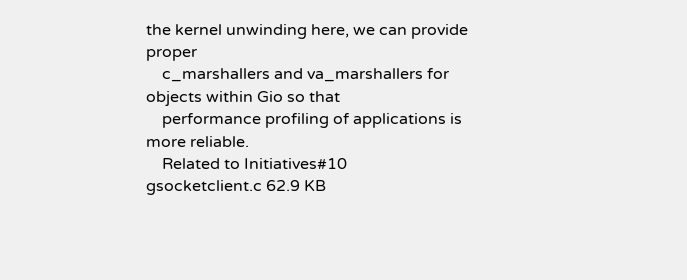the kernel unwinding here, we can provide proper
    c_marshallers and va_marshallers for objects within Gio so that
    performance profiling of applications is more reliable.
    Related to Initiatives#10
gsocketclient.c 62.9 KB